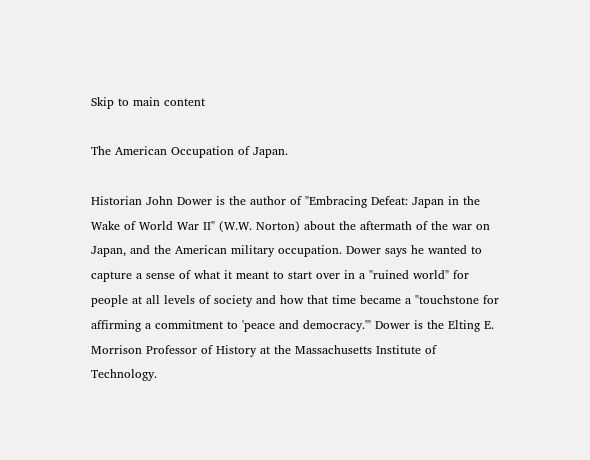Skip to main content

The American Occupation of Japan.

Historian John Dower is the author of "Embracing Defeat: Japan in the Wake of World War II" (W.W. Norton) about the aftermath of the war on Japan, and the American military occupation. Dower says he wanted to capture a sense of what it meant to start over in a "ruined world" for people at all levels of society and how that time became a "touchstone for affirming a commitment to 'peace and democracy.'" Dower is the Elting E. Morrison Professor of History at the Massachusetts Institute of Technology.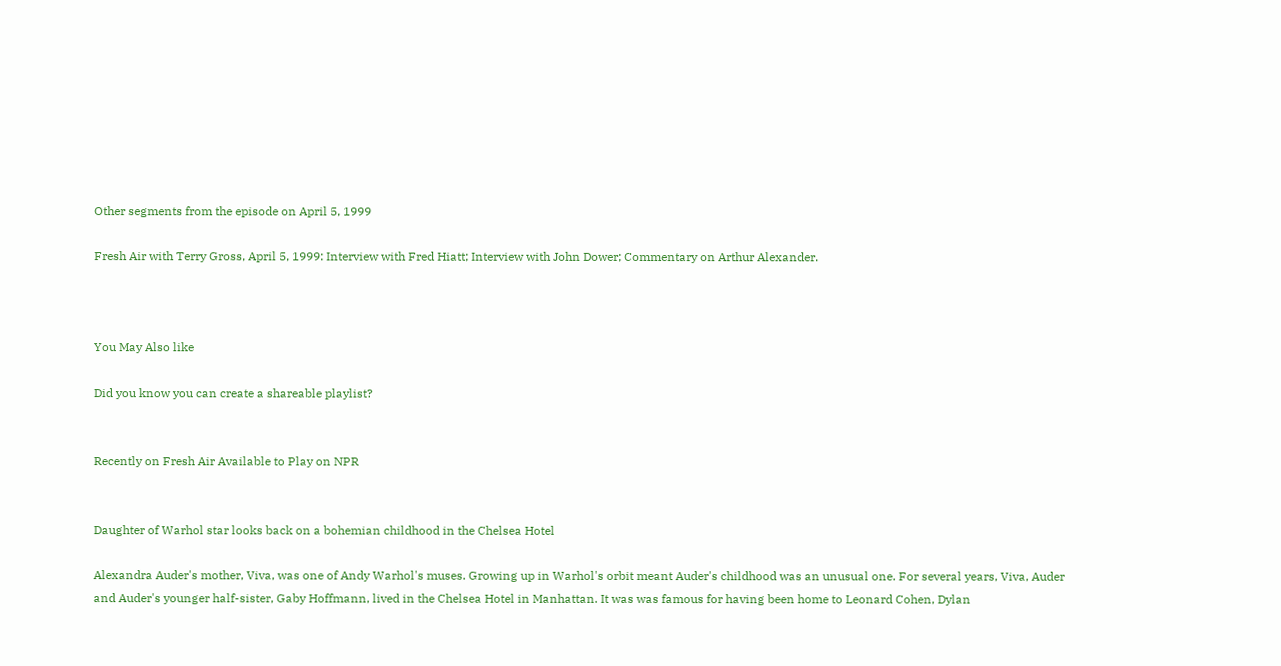Other segments from the episode on April 5, 1999

Fresh Air with Terry Gross, April 5, 1999: Interview with Fred Hiatt; Interview with John Dower; Commentary on Arthur Alexander.



You May Also like

Did you know you can create a shareable playlist?


Recently on Fresh Air Available to Play on NPR


Daughter of Warhol star looks back on a bohemian childhood in the Chelsea Hotel

Alexandra Auder's mother, Viva, was one of Andy Warhol's muses. Growing up in Warhol's orbit meant Auder's childhood was an unusual one. For several years, Viva, Auder and Auder's younger half-sister, Gaby Hoffmann, lived in the Chelsea Hotel in Manhattan. It was was famous for having been home to Leonard Cohen, Dylan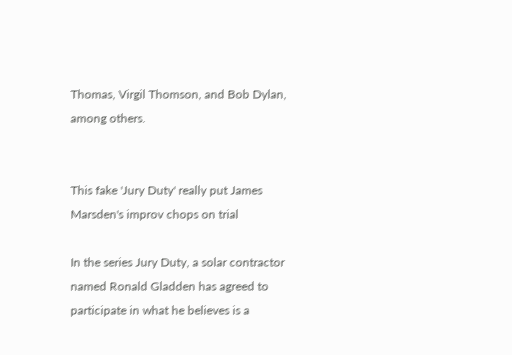Thomas, Virgil Thomson, and Bob Dylan, among others.


This fake 'Jury Duty' really put James Marsden's improv chops on trial

In the series Jury Duty, a solar contractor named Ronald Gladden has agreed to participate in what he believes is a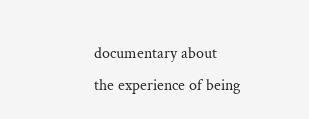documentary about the experience of being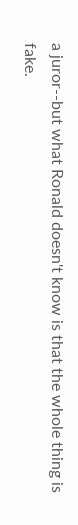a juror--but what Ronald doesn't know is that the whole thing is fake.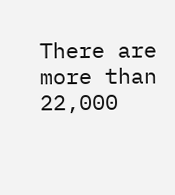There are more than 22,000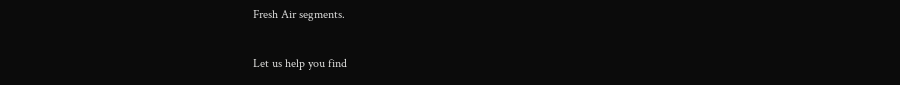Fresh Air segments.

Let us help you find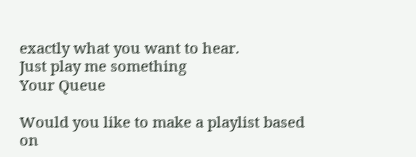exactly what you want to hear.
Just play me something
Your Queue

Would you like to make a playlist based on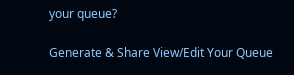your queue?

Generate & Share View/Edit Your Queue